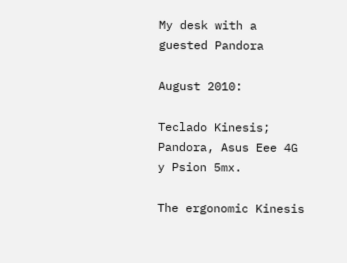My desk with a guested Pandora

August 2010:

Teclado Kinesis; Pandora, Asus Eee 4G y Psion 5mx.

The ergonomic Kinesis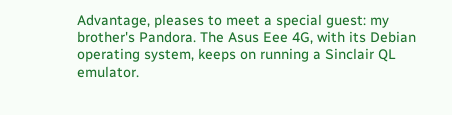Advantage, pleases to meet a special guest: my brother's Pandora. The Asus Eee 4G, with its Debian operating system, keeps on running a Sinclair QL emulator.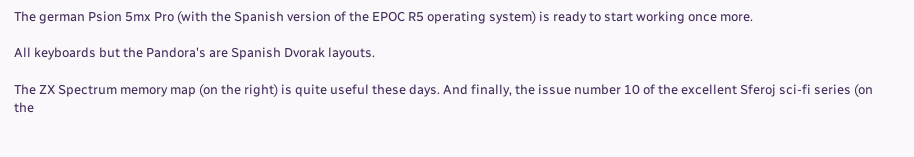The german Psion 5mx Pro (with the Spanish version of the EPOC R5 operating system) is ready to start working once more.

All keyboards but the Pandora's are Spanish Dvorak layouts.

The ZX Spectrum memory map (on the right) is quite useful these days. And finally, the issue number 10 of the excellent Sferoj sci-fi series (on the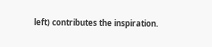left) contributes the inspiration.